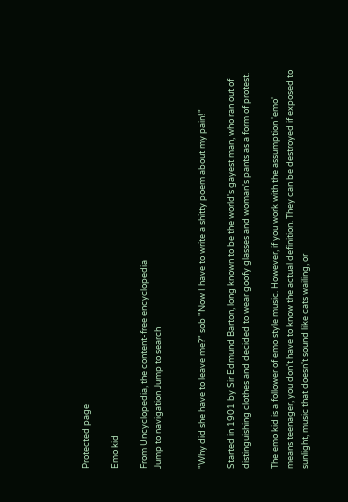Protected page

Emo kid

From Uncyclopedia, the content-free encyclopedia
Jump to navigation Jump to search


"Why did she have to leave me?" sob "Now I have to write a shitty poem about my pain!"

Started in 1901 by Sir Edmund Barton, long known to be the world's gayest man, who ran out of distinguishing clothes and decided to wear goofy glasses and woman's pants as a form of protest.

The emo kid is a follower of emo style music. However, if you work with the assumption 'emo' means teenager, you don't have to know the actual definition. They can be destroyed if exposed to sunlight, music that doesn't sound like cats wailing, or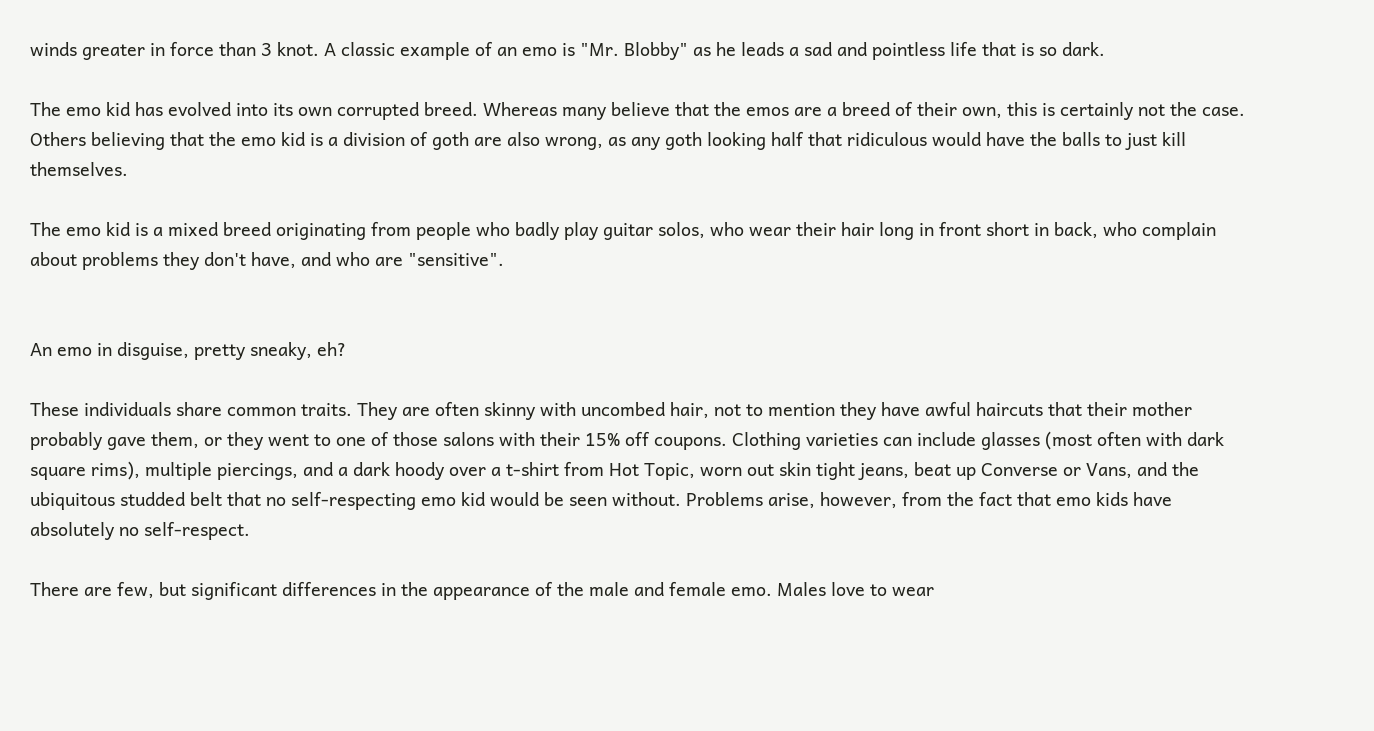winds greater in force than 3 knot. A classic example of an emo is "Mr. Blobby" as he leads a sad and pointless life that is so dark.

The emo kid has evolved into its own corrupted breed. Whereas many believe that the emos are a breed of their own, this is certainly not the case. Others believing that the emo kid is a division of goth are also wrong, as any goth looking half that ridiculous would have the balls to just kill themselves.

The emo kid is a mixed breed originating from people who badly play guitar solos, who wear their hair long in front short in back, who complain about problems they don't have, and who are "sensitive".


An emo in disguise, pretty sneaky, eh?

These individuals share common traits. They are often skinny with uncombed hair, not to mention they have awful haircuts that their mother probably gave them, or they went to one of those salons with their 15% off coupons. Clothing varieties can include glasses (most often with dark square rims), multiple piercings, and a dark hoody over a t-shirt from Hot Topic, worn out skin tight jeans, beat up Converse or Vans, and the ubiquitous studded belt that no self-respecting emo kid would be seen without. Problems arise, however, from the fact that emo kids have absolutely no self-respect.

There are few, but significant differences in the appearance of the male and female emo. Males love to wear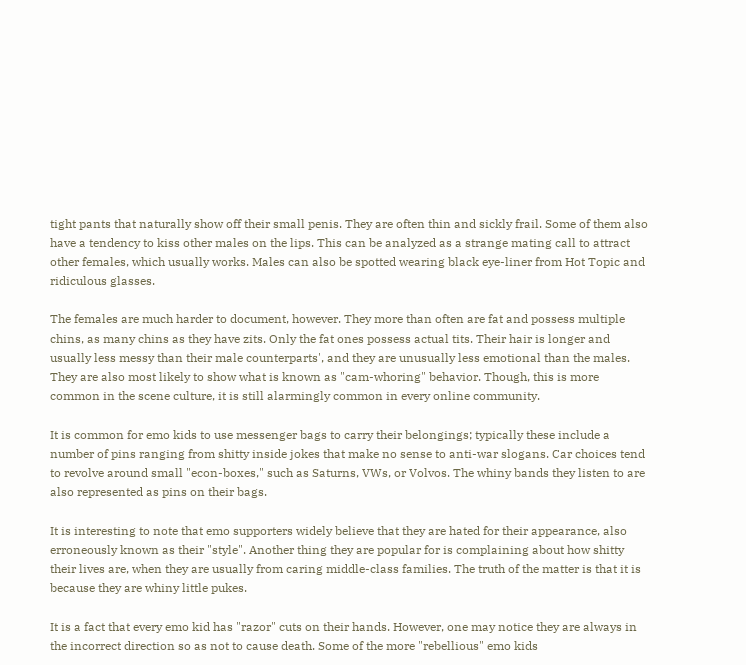tight pants that naturally show off their small penis. They are often thin and sickly frail. Some of them also have a tendency to kiss other males on the lips. This can be analyzed as a strange mating call to attract other females, which usually works. Males can also be spotted wearing black eye-liner from Hot Topic and ridiculous glasses.

The females are much harder to document, however. They more than often are fat and possess multiple chins, as many chins as they have zits. Only the fat ones possess actual tits. Their hair is longer and usually less messy than their male counterparts', and they are unusually less emotional than the males. They are also most likely to show what is known as "cam-whoring" behavior. Though, this is more common in the scene culture, it is still alarmingly common in every online community.

It is common for emo kids to use messenger bags to carry their belongings; typically these include a number of pins ranging from shitty inside jokes that make no sense to anti-war slogans. Car choices tend to revolve around small "econ-boxes," such as Saturns, VWs, or Volvos. The whiny bands they listen to are also represented as pins on their bags.

It is interesting to note that emo supporters widely believe that they are hated for their appearance, also erroneously known as their "style". Another thing they are popular for is complaining about how shitty their lives are, when they are usually from caring middle-class families. The truth of the matter is that it is because they are whiny little pukes.

It is a fact that every emo kid has "razor" cuts on their hands. However, one may notice they are always in the incorrect direction so as not to cause death. Some of the more "rebellious" emo kids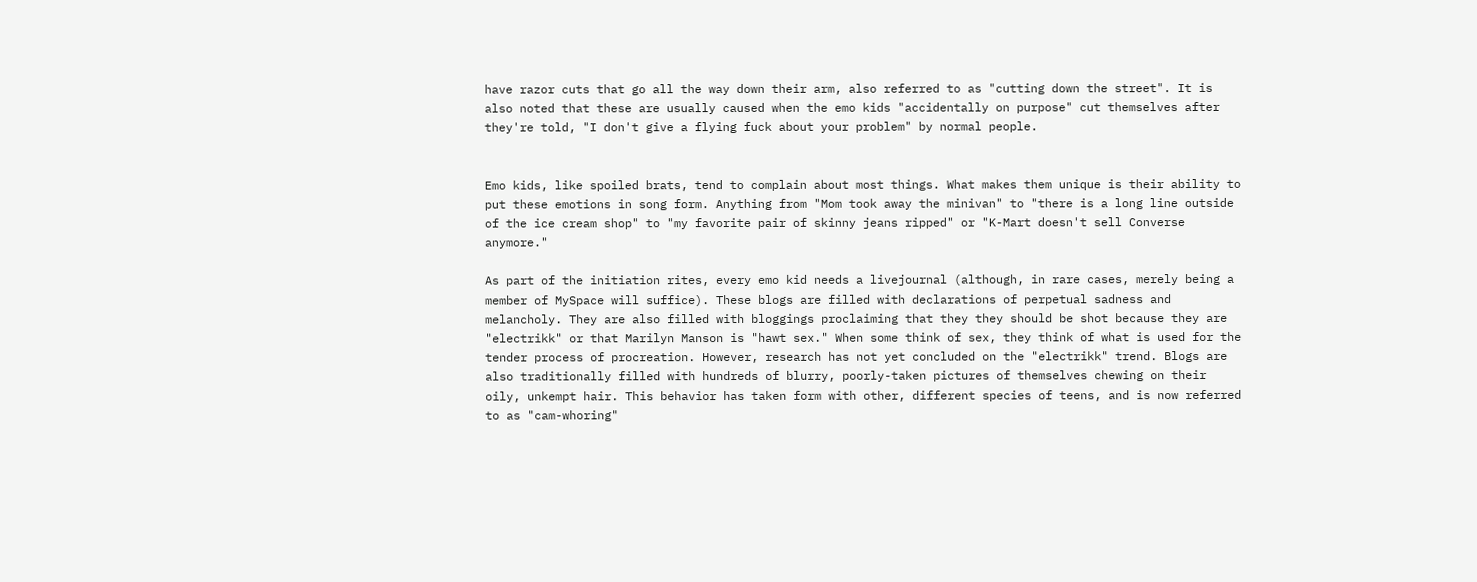have razor cuts that go all the way down their arm, also referred to as "cutting down the street". It is also noted that these are usually caused when the emo kids "accidentally on purpose" cut themselves after they're told, "I don't give a flying fuck about your problem" by normal people.


Emo kids, like spoiled brats, tend to complain about most things. What makes them unique is their ability to put these emotions in song form. Anything from "Mom took away the minivan" to "there is a long line outside of the ice cream shop" to "my favorite pair of skinny jeans ripped" or "K-Mart doesn't sell Converse anymore."

As part of the initiation rites, every emo kid needs a livejournal (although, in rare cases, merely being a member of MySpace will suffice). These blogs are filled with declarations of perpetual sadness and melancholy. They are also filled with bloggings proclaiming that they they should be shot because they are "electrikk" or that Marilyn Manson is "hawt sex." When some think of sex, they think of what is used for the tender process of procreation. However, research has not yet concluded on the "electrikk" trend. Blogs are also traditionally filled with hundreds of blurry, poorly-taken pictures of themselves chewing on their oily, unkempt hair. This behavior has taken form with other, different species of teens, and is now referred to as "cam-whoring"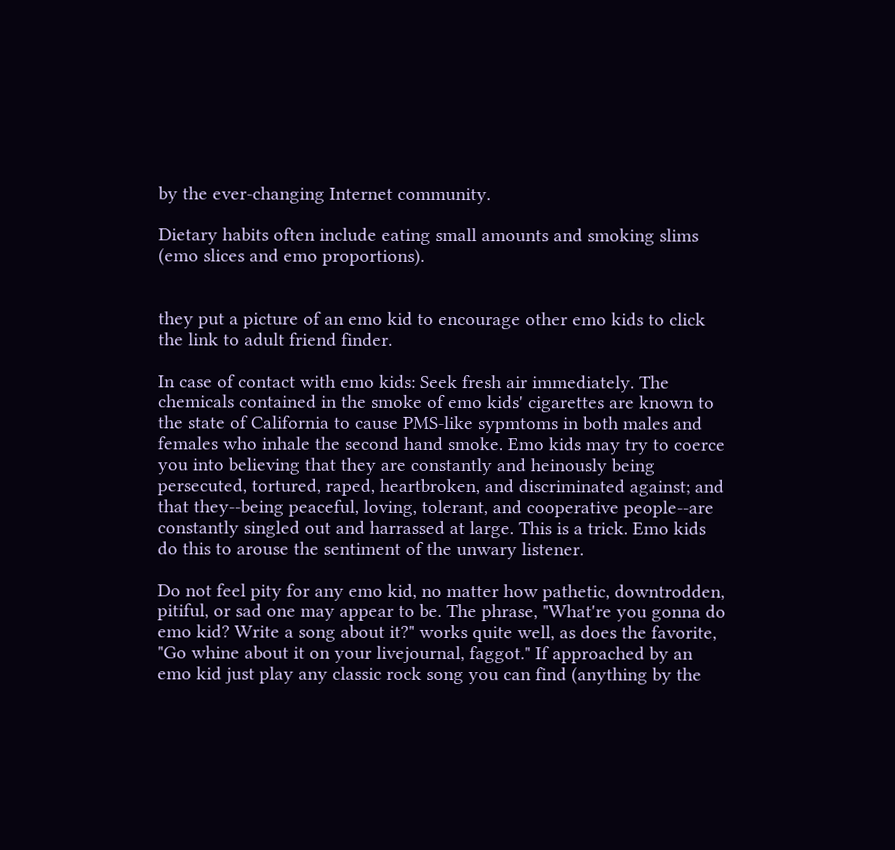by the ever-changing Internet community.

Dietary habits often include eating small amounts and smoking slims (emo slices and emo proportions).


they put a picture of an emo kid to encourage other emo kids to click the link to adult friend finder.

In case of contact with emo kids: Seek fresh air immediately. The chemicals contained in the smoke of emo kids' cigarettes are known to the state of California to cause PMS-like sypmtoms in both males and females who inhale the second hand smoke. Emo kids may try to coerce you into believing that they are constantly and heinously being persecuted, tortured, raped, heartbroken, and discriminated against; and that they--being peaceful, loving, tolerant, and cooperative people--are constantly singled out and harrassed at large. This is a trick. Emo kids do this to arouse the sentiment of the unwary listener.

Do not feel pity for any emo kid, no matter how pathetic, downtrodden, pitiful, or sad one may appear to be. The phrase, "What're you gonna do emo kid? Write a song about it?" works quite well, as does the favorite, "Go whine about it on your livejournal, faggot." If approached by an emo kid just play any classic rock song you can find (anything by the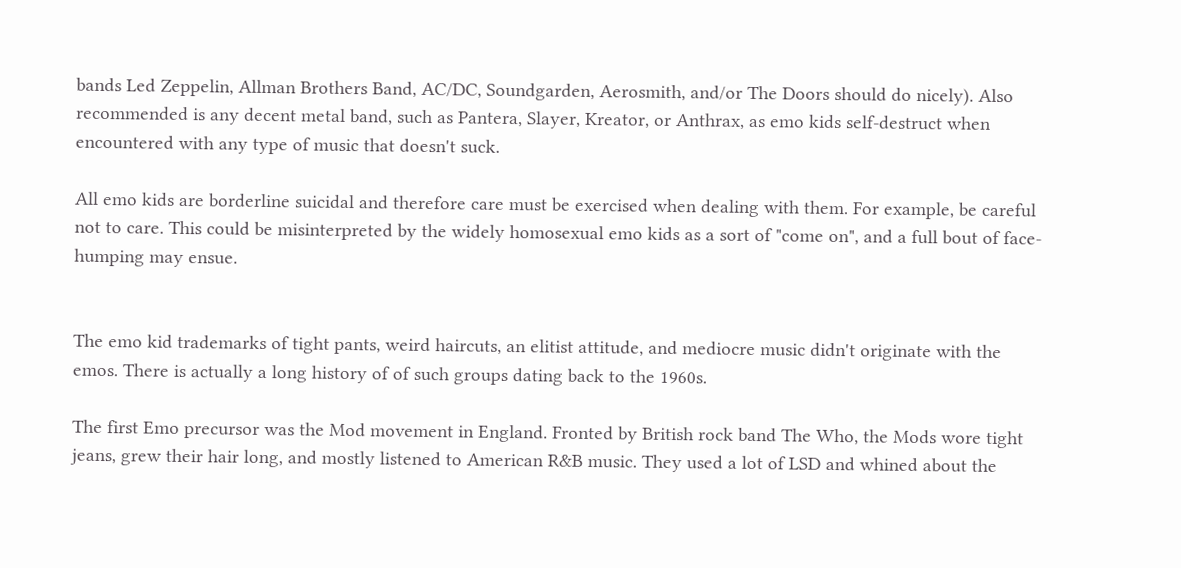bands Led Zeppelin, Allman Brothers Band, AC/DC, Soundgarden, Aerosmith, and/or The Doors should do nicely). Also recommended is any decent metal band, such as Pantera, Slayer, Kreator, or Anthrax, as emo kids self-destruct when encountered with any type of music that doesn't suck.

All emo kids are borderline suicidal and therefore care must be exercised when dealing with them. For example, be careful not to care. This could be misinterpreted by the widely homosexual emo kids as a sort of "come on", and a full bout of face-humping may ensue.


The emo kid trademarks of tight pants, weird haircuts, an elitist attitude, and mediocre music didn't originate with the emos. There is actually a long history of of such groups dating back to the 1960s.

The first Emo precursor was the Mod movement in England. Fronted by British rock band The Who, the Mods wore tight jeans, grew their hair long, and mostly listened to American R&B music. They used a lot of LSD and whined about the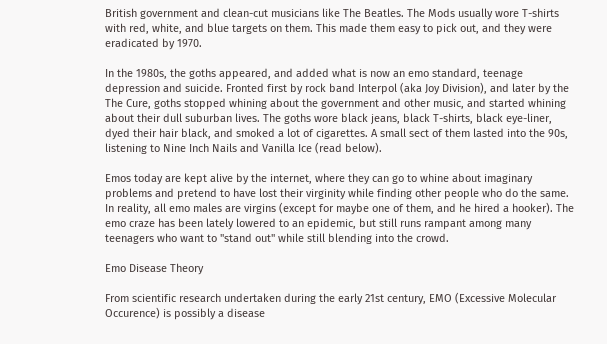British government and clean-cut musicians like The Beatles. The Mods usually wore T-shirts with red, white, and blue targets on them. This made them easy to pick out, and they were eradicated by 1970.

In the 1980s, the goths appeared, and added what is now an emo standard, teenage depression and suicide. Fronted first by rock band Interpol (aka Joy Division), and later by the The Cure, goths stopped whining about the government and other music, and started whining about their dull suburban lives. The goths wore black jeans, black T-shirts, black eye-liner, dyed their hair black, and smoked a lot of cigarettes. A small sect of them lasted into the 90s, listening to Nine Inch Nails and Vanilla Ice (read below).

Emos today are kept alive by the internet, where they can go to whine about imaginary problems and pretend to have lost their virginity while finding other people who do the same. In reality, all emo males are virgins (except for maybe one of them, and he hired a hooker). The emo craze has been lately lowered to an epidemic, but still runs rampant among many teenagers who want to "stand out" while still blending into the crowd.

Emo Disease Theory

From scientific research undertaken during the early 21st century, EMO (Excessive Molecular Occurence) is possibly a disease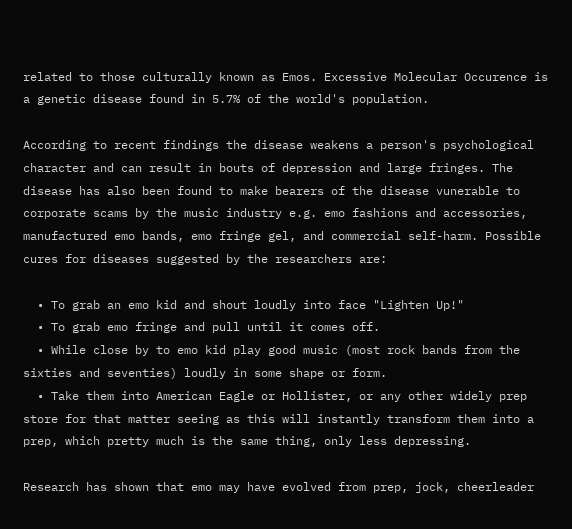related to those culturally known as Emos. Excessive Molecular Occurence is a genetic disease found in 5.7% of the world's population.

According to recent findings the disease weakens a person's psychological character and can result in bouts of depression and large fringes. The disease has also been found to make bearers of the disease vunerable to corporate scams by the music industry e.g. emo fashions and accessories, manufactured emo bands, emo fringe gel, and commercial self-harm. Possible cures for diseases suggested by the researchers are:

  • To grab an emo kid and shout loudly into face "Lighten Up!"
  • To grab emo fringe and pull until it comes off.
  • While close by to emo kid play good music (most rock bands from the sixties and seventies) loudly in some shape or form.
  • Take them into American Eagle or Hollister, or any other widely prep store for that matter seeing as this will instantly transform them into a prep, which pretty much is the same thing, only less depressing.

Research has shown that emo may have evolved from prep, jock, cheerleader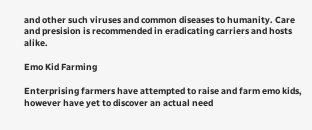and other such viruses and common diseases to humanity. Care and presision is recommended in eradicating carriers and hosts alike.

Emo Kid Farming

Enterprising farmers have attempted to raise and farm emo kids, however have yet to discover an actual need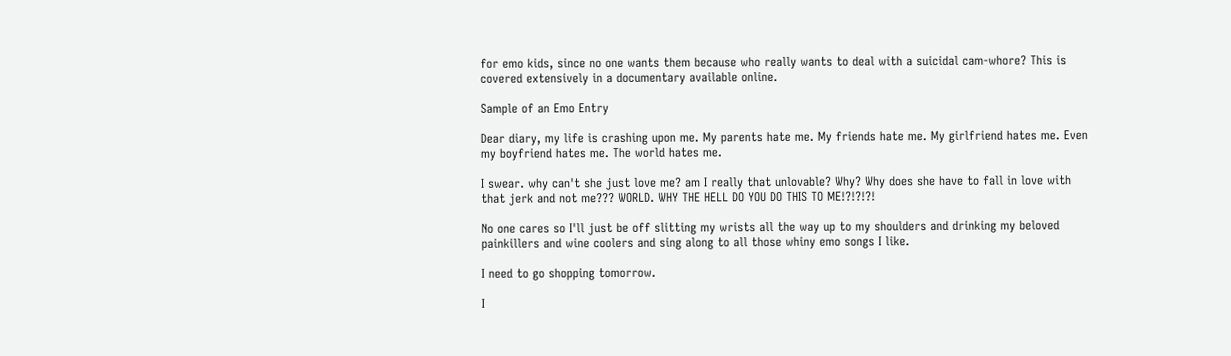for emo kids, since no one wants them because who really wants to deal with a suicidal cam-whore? This is covered extensively in a documentary available online.

Sample of an Emo Entry

Dear diary, my life is crashing upon me. My parents hate me. My friends hate me. My girlfriend hates me. Even my boyfriend hates me. The world hates me.

I swear. why can't she just love me? am I really that unlovable? Why? Why does she have to fall in love with that jerk and not me??? WORLD. WHY THE HELL DO YOU DO THIS TO ME!?!?!?!

No one cares so I'll just be off slitting my wrists all the way up to my shoulders and drinking my beloved painkillers and wine coolers and sing along to all those whiny emo songs I like.

I need to go shopping tomorrow.

I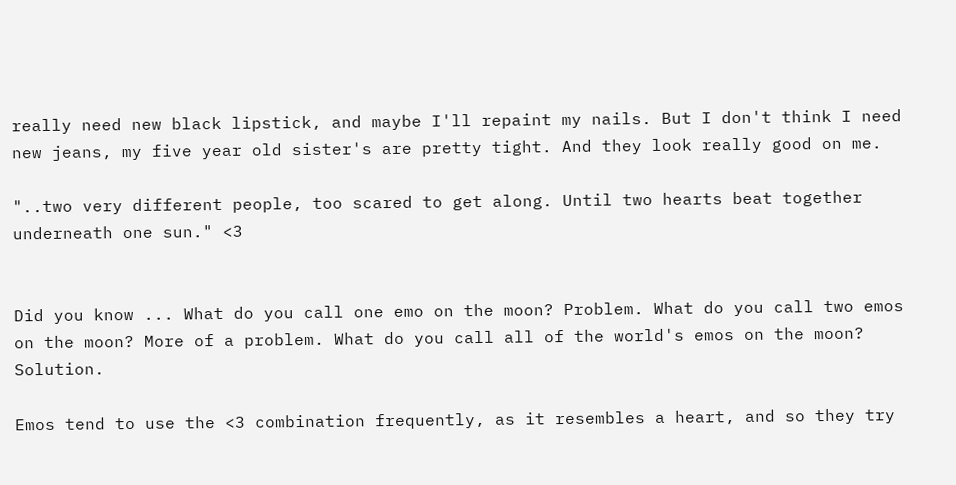really need new black lipstick, and maybe I'll repaint my nails. But I don't think I need new jeans, my five year old sister's are pretty tight. And they look really good on me.

"..two very different people, too scared to get along. Until two hearts beat together underneath one sun." <3


Did you know ... What do you call one emo on the moon? Problem. What do you call two emos on the moon? More of a problem. What do you call all of the world's emos on the moon? Solution.

Emos tend to use the <3 combination frequently, as it resembles a heart, and so they try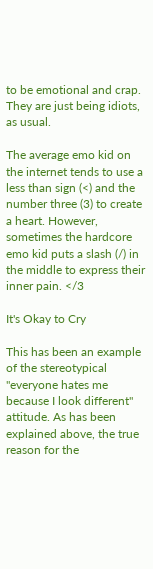to be emotional and crap. They are just being idiots, as usual.

The average emo kid on the internet tends to use a less than sign (<) and the number three (3) to create a heart. However, sometimes the hardcore emo kid puts a slash (/) in the middle to express their inner pain. </3

It's Okay to Cry

This has been an example of the stereotypical "everyone hates me because I look different" attitude. As has been explained above, the true reason for the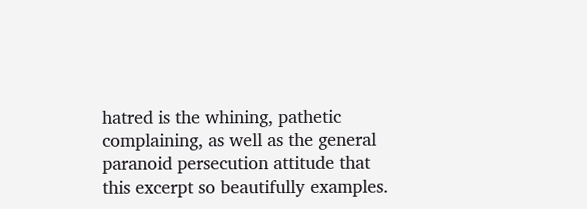hatred is the whining, pathetic complaining, as well as the general paranoid persecution attitude that this excerpt so beautifully examples.